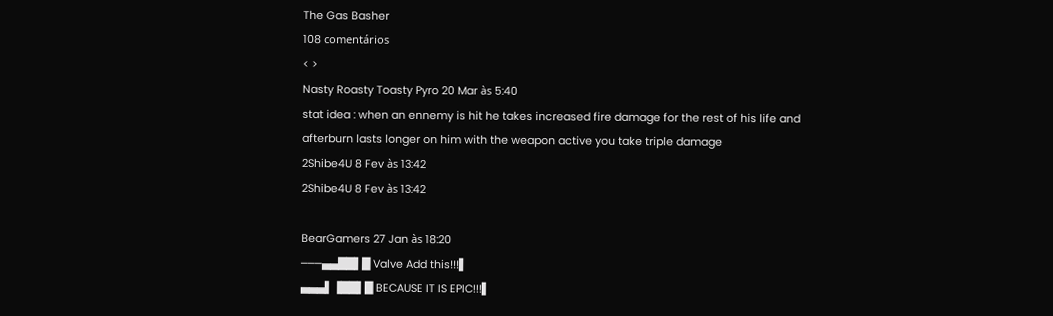The Gas Basher
108 comentários
< >
Nasty Roasty Toasty Pyro 20 Mar às 5:40
stat idea : when an ennemy is hit he takes increased fire damage for the rest of his life and afterburn lasts longer on him with the weapon active you take triple damage
2Shibe4U 8 Fev às 13:42
2Shibe4U 8 Fev às 13:42

BearGamers 27 Jan às 18:20
───▄▄██▌█ Valve Add this!!!▌
▄▄▄▌▐██▌█ BECAUSE IT IS EPIC!!!▌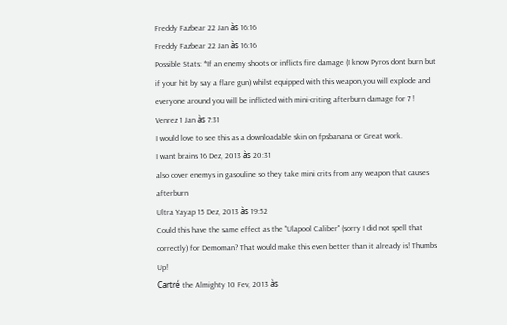Freddy Fazbear 22 Jan às 16:16
Freddy Fazbear 22 Jan às 16:16
Possible Stats: *If an enemy shoots or inflicts fire damage (I know Pyros dont burn but if your hit by say a flare gun) whilst equipped with this weapon,you will explode and everyone around you will be inflicted with mini-criting afterburn damage for 7 !
Venrez 1 Jan às 7:31
I would love to see this as a downloadable skin on fpsbanana or Great work.
I want brains 16 Dez, 2013 às 20:31
also cover enemys in gasouline so they take mini crits from any weapon that causes afterburn
Ultra Yayap 15 Dez, 2013 às 19:52
Could this have the same effect as the "Ulapool Caliber" (sorry I did not spell that correctly) for Demoman? That would make this even better than it already is! Thumbs Up!
Cartré the Almighty 10 Fev, 2013 às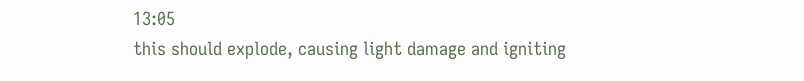13:05
this should explode, causing light damage and igniting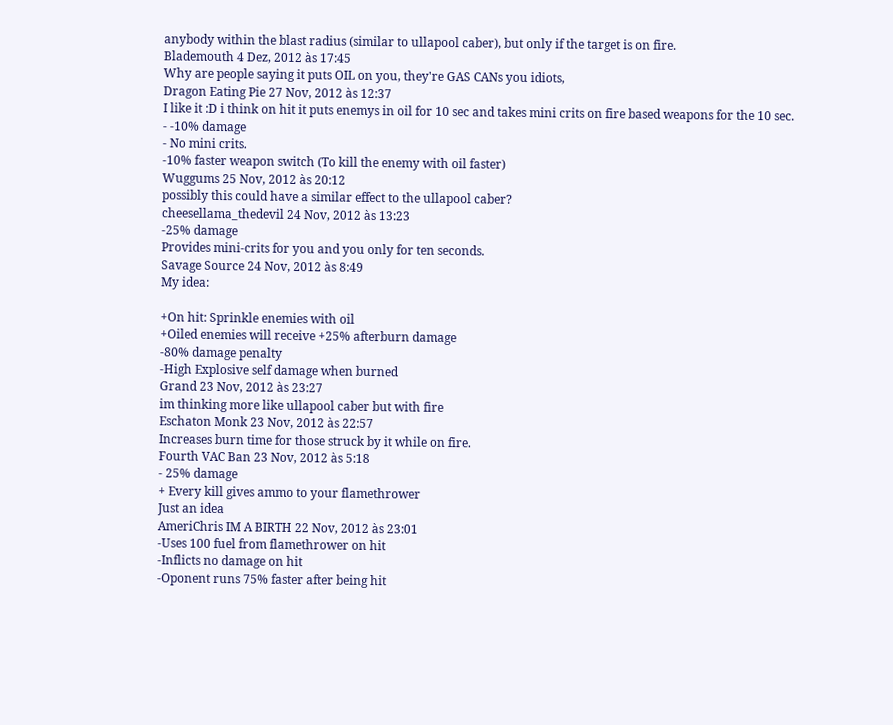anybody within the blast radius (similar to ullapool caber), but only if the target is on fire.
Blademouth 4 Dez, 2012 às 17:45
Why are people saying it puts OIL on you, they're GAS CANs you idiots,
Dragon Eating Pie 27 Nov, 2012 às 12:37
I like it :D i think on hit it puts enemys in oil for 10 sec and takes mini crits on fire based weapons for the 10 sec.
- -10% damage
- No mini crits.
-10% faster weapon switch (To kill the enemy with oil faster)
Wuggums 25 Nov, 2012 às 20:12
possibly this could have a similar effect to the ullapool caber?
cheesellama_thedevil 24 Nov, 2012 às 13:23
-25% damage
Provides mini-crits for you and you only for ten seconds.
Savage Source 24 Nov, 2012 às 8:49
My idea:

+On hit: Sprinkle enemies with oil
+Oiled enemies will receive +25% afterburn damage
-80% damage penalty
-High Explosive self damage when burned
Grand 23 Nov, 2012 às 23:27
im thinking more like ullapool caber but with fire
Eschaton Monk 23 Nov, 2012 às 22:57
Increases burn time for those struck by it while on fire.
Fourth VAC Ban 23 Nov, 2012 às 5:18
- 25% damage
+ Every kill gives ammo to your flamethrower
Just an idea
AmeriChris IM A BIRTH 22 Nov, 2012 às 23:01
-Uses 100 fuel from flamethrower on hit
-Inflicts no damage on hit
-Oponent runs 75% faster after being hit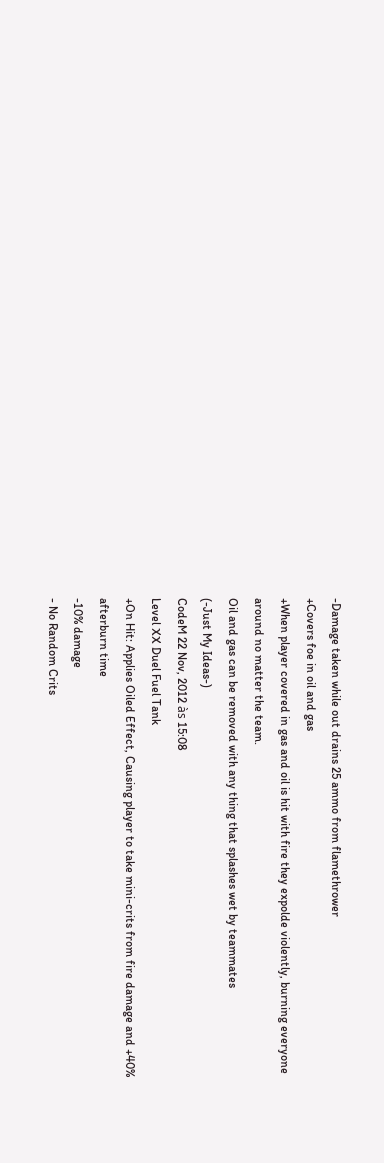-Damage taken while out drains 25 ammo from flamethrower
+Covers foe in oil and gas
+When player covered in gas and oil is hit with fire they expolde violently, burning everyone around no matter the team.
Oil and gas can be removed with any thing that splashes wet by teammates
(-Just My Ideas-)
CodeM 22 Nov, 2012 às 15:08
Level XX Duel Fuel Tank
+On Hit: Applies Oiled Effect, Causing player to take mini-crits from fire damage and +40% afterburn time
-10% damage
- No Random Crits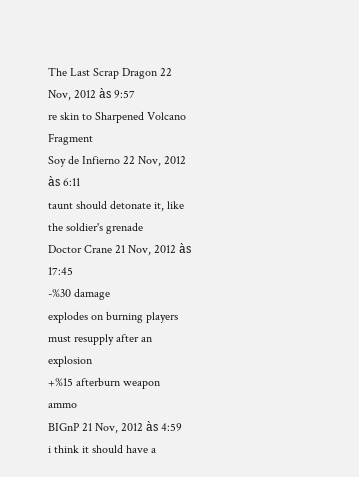The Last Scrap Dragon 22 Nov, 2012 às 9:57
re skin to Sharpened Volcano Fragment
Soy de Infierno 22 Nov, 2012 às 6:11
taunt should detonate it, like the soldier's grenade
Doctor Crane 21 Nov, 2012 às 17:45
-%30 damage
explodes on burning players
must resupply after an explosion
+%15 afterburn weapon ammo
BIGnP 21 Nov, 2012 às 4:59
i think it should have a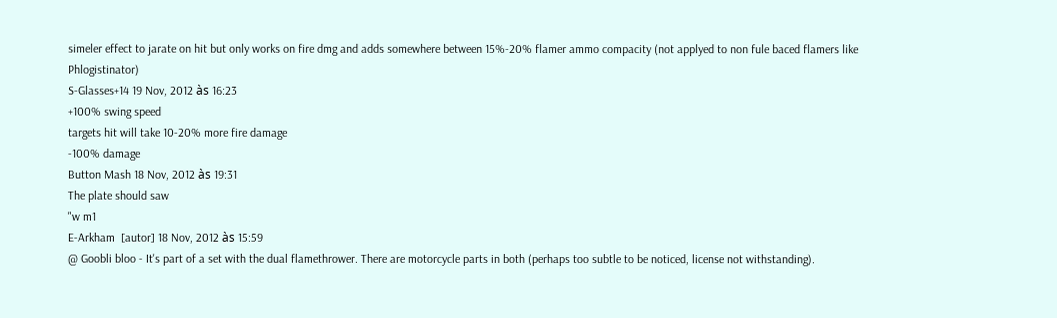simeler effect to jarate on hit but only works on fire dmg and adds somewhere between 15%-20% flamer ammo compacity (not applyed to non fule baced flamers like Phlogistinator)
S-Glasses+14 19 Nov, 2012 às 16:23
+100% swing speed
targets hit will take 10-20% more fire damage
-100% damage
Button Mash 18 Nov, 2012 às 19:31
The plate should saw
"w m1
E-Arkham  [autor] 18 Nov, 2012 às 15:59
@ Goobli bloo - It's part of a set with the dual flamethrower. There are motorcycle parts in both (perhaps too subtle to be noticed, license not withstanding).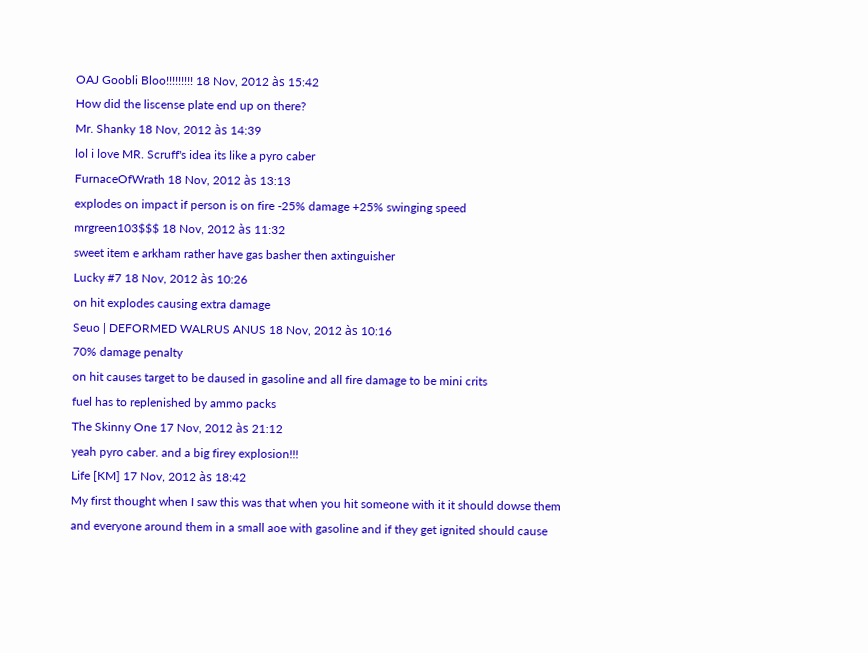OAJ Goobli Bloo!!!!!!!!! 18 Nov, 2012 às 15:42
How did the liscense plate end up on there?
Mr. Shanky 18 Nov, 2012 às 14:39
lol i love MR. Scruff's idea its like a pyro caber
FurnaceOfWrath 18 Nov, 2012 às 13:13
explodes on impact if person is on fire -25% damage +25% swinging speed
mrgreen103$$$ 18 Nov, 2012 às 11:32
sweet item e arkham rather have gas basher then axtinguisher
Lucky #7 18 Nov, 2012 às 10:26
on hit explodes causing extra damage
Seuo | DEFORMED WALRUS ANUS 18 Nov, 2012 às 10:16
70% damage penalty
on hit causes target to be daused in gasoline and all fire damage to be mini crits
fuel has to replenished by ammo packs
The Skinny One 17 Nov, 2012 às 21:12
yeah pyro caber. and a big firey explosion!!!
Life [KM] 17 Nov, 2012 às 18:42
My first thought when I saw this was that when you hit someone with it it should dowse them and everyone around them in a small aoe with gasoline and if they get ignited should cause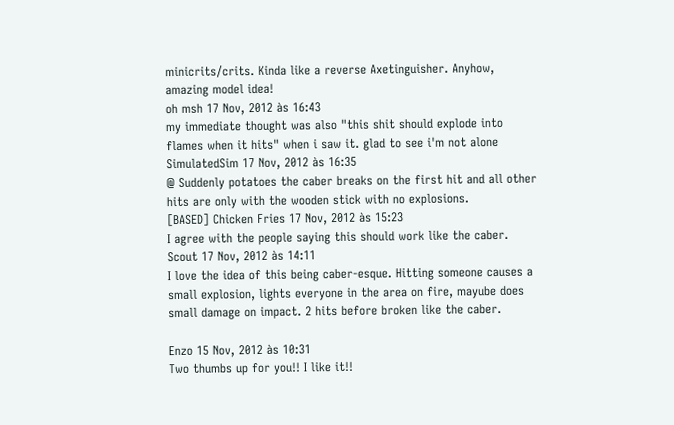minicrits/crits. Kinda like a reverse Axetinguisher. Anyhow, amazing model idea!
oh msh 17 Nov, 2012 às 16:43
my immediate thought was also "this shit should explode into flames when it hits" when i saw it. glad to see i'm not alone
SimulatedSim 17 Nov, 2012 às 16:35
@ Suddenly potatoes the caber breaks on the first hit and all other hits are only with the wooden stick with no explosions.
[BASED] Chicken Fries 17 Nov, 2012 às 15:23
I agree with the people saying this should work like the caber.
Scout 17 Nov, 2012 às 14:11
I love the idea of this being caber-esque. Hitting someone causes a small explosion, lights everyone in the area on fire, mayube does small damage on impact. 2 hits before broken like the caber.

Enzo 15 Nov, 2012 às 10:31
Two thumbs up for you!! I like it!!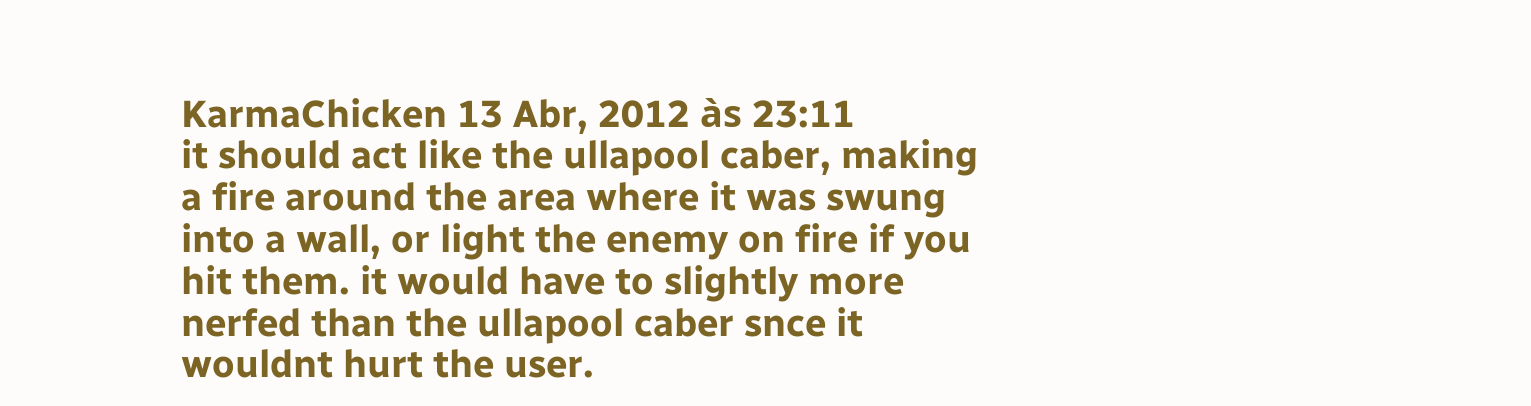KarmaChicken 13 Abr, 2012 às 23:11
it should act like the ullapool caber, making a fire around the area where it was swung into a wall, or light the enemy on fire if you hit them. it would have to slightly more nerfed than the ullapool caber snce it wouldnt hurt the user.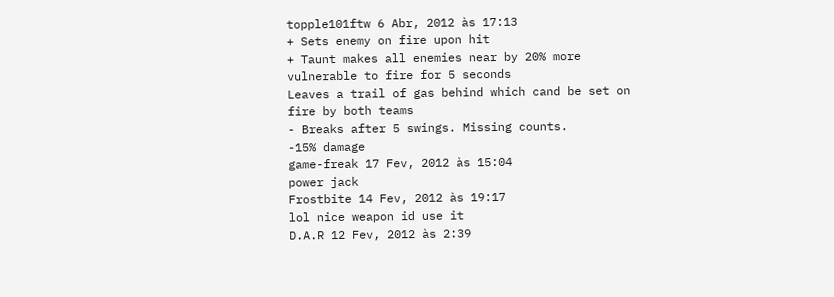topple101ftw 6 Abr, 2012 às 17:13
+ Sets enemy on fire upon hit
+ Taunt makes all enemies near by 20% more vulnerable to fire for 5 seconds
Leaves a trail of gas behind which cand be set on fire by both teams
- Breaks after 5 swings. Missing counts.
-15% damage
game-freak 17 Fev, 2012 às 15:04
power jack
Frostbite 14 Fev, 2012 às 19:17
lol nice weapon id use it
D.A.R 12 Fev, 2012 às 2:39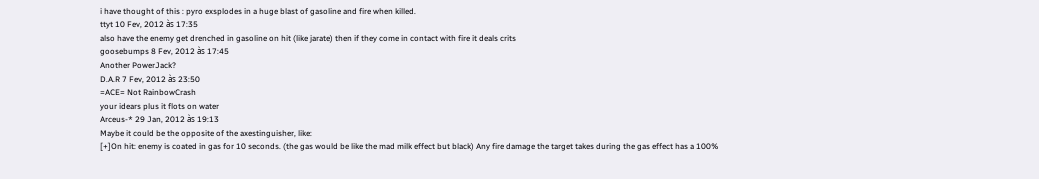i have thought of this : pyro exsplodes in a huge blast of gasoline and fire when killed.
ttyt 10 Fev, 2012 às 17:35
also have the enemy get drenched in gasoline on hit (like jarate) then if they come in contact with fire it deals crits
goosebumps 8 Fev, 2012 às 17:45
Another PowerJack?
D.A.R 7 Fev, 2012 às 23:50
=ACE= Not RainbowCrash
your idears plus it flots on water
Arceus-* 29 Jan, 2012 às 19:13
Maybe it could be the opposite of the axestinguisher, like:
[+]On hit: enemy is coated in gas for 10 seconds. (the gas would be like the mad milk effect but black) Any fire damage the target takes during the gas effect has a 100%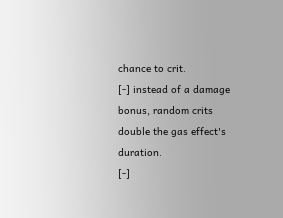chance to crit.
[-] instead of a damage bonus, random crits double the gas effect's duration.
[-]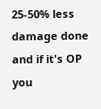25-50% less damage done
and if it's OP you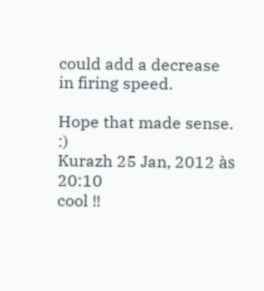could add a decrease in firing speed.

Hope that made sense. :)
Kurazh 25 Jan, 2012 às 20:10
cool !!